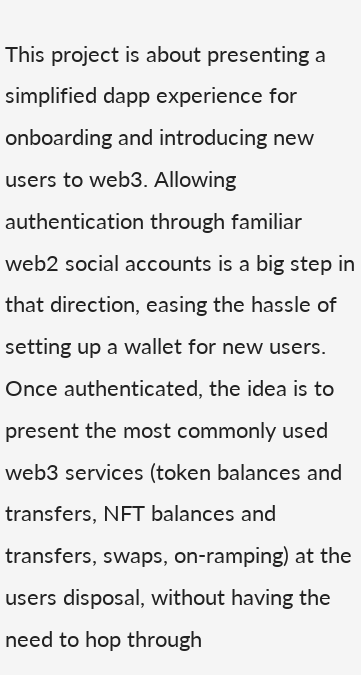This project is about presenting a simplified dapp experience for onboarding and introducing new users to web3. Allowing authentication through familiar web2 social accounts is a big step in that direction, easing the hassle of setting up a wallet for new users. Once authenticated, the idea is to present the most commonly used web3 services (token balances and transfers, NFT balances and transfers, swaps, on-ramping) at the users disposal, without having the need to hop through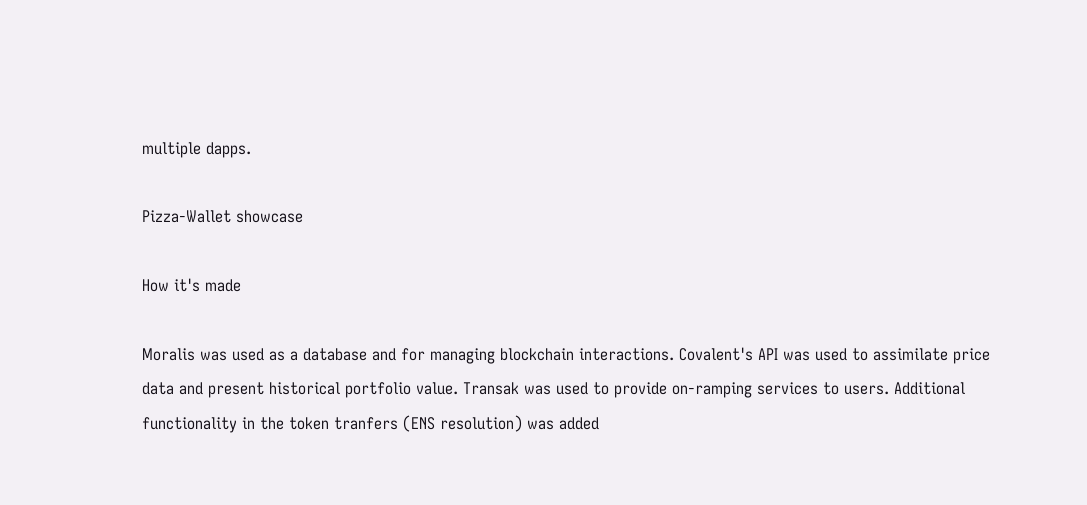multiple dapps.

Pizza-Wallet showcase

How it's made

Moralis was used as a database and for managing blockchain interactions. Covalent's API was used to assimilate price data and present historical portfolio value. Transak was used to provide on-ramping services to users. Additional functionality in the token tranfers (ENS resolution) was added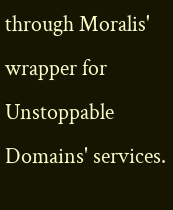through Moralis' wrapper for Unstoppable Domains' services.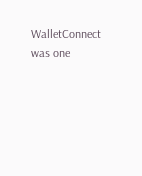WalletConnect was one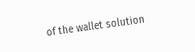of the wallet solution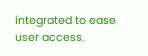integrated to ease user access.